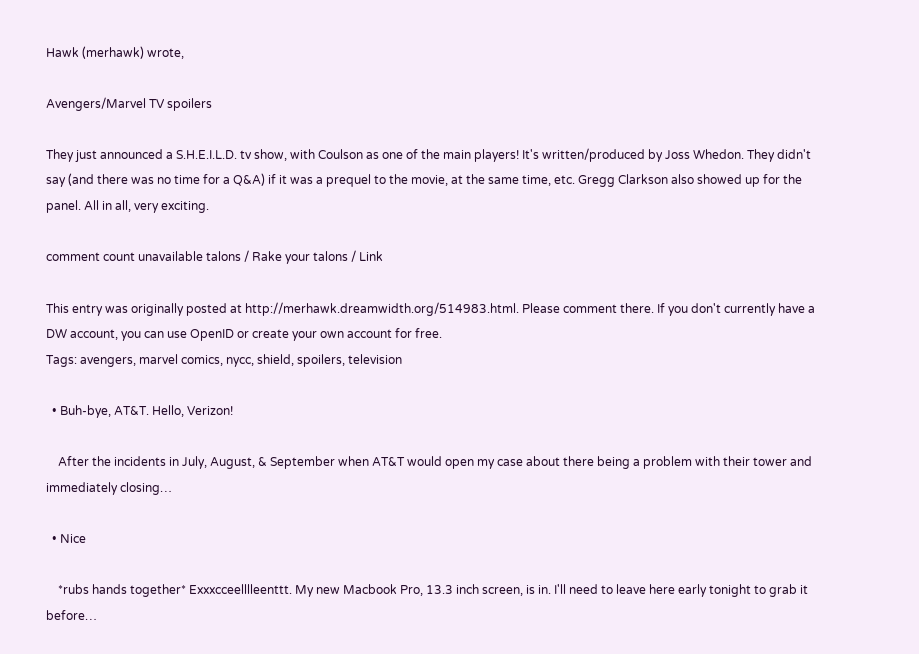Hawk (merhawk) wrote,

Avengers/Marvel TV spoilers

They just announced a S.H.E.I.L.D. tv show, with Coulson as one of the main players! It's written/produced by Joss Whedon. They didn't say (and there was no time for a Q&A) if it was a prequel to the movie, at the same time, etc. Gregg Clarkson also showed up for the panel. All in all, very exciting.

comment count unavailable talons / Rake your talons / Link

This entry was originally posted at http://merhawk.dreamwidth.org/514983.html. Please comment there. If you don't currently have a DW account, you can use OpenID or create your own account for free.
Tags: avengers, marvel comics, nycc, shield, spoilers, television

  • Buh-bye, AT&T. Hello, Verizon!

    After the incidents in July, August, & September when AT&T would open my case about there being a problem with their tower and immediately closing…

  • Nice

    *rubs hands together* Exxxcceelllleenttt. My new Macbook Pro, 13.3 inch screen, is in. I'll need to leave here early tonight to grab it before…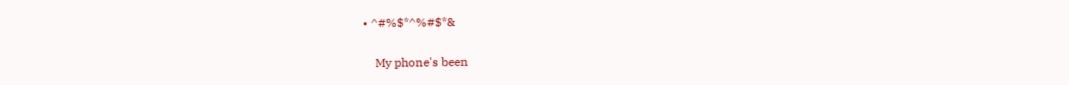• ^#%$*^%#$*&

    My phone's been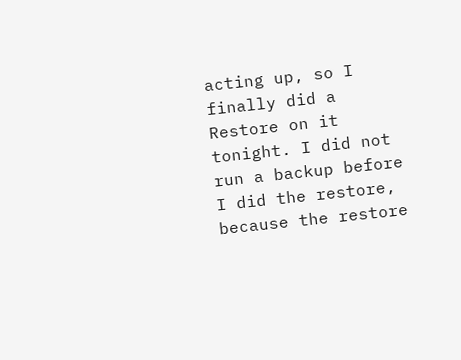acting up, so I finally did a Restore on it tonight. I did not run a backup before I did the restore, because the restore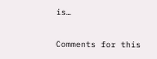is…

Comments for this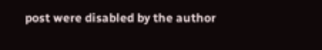post were disabled by the author